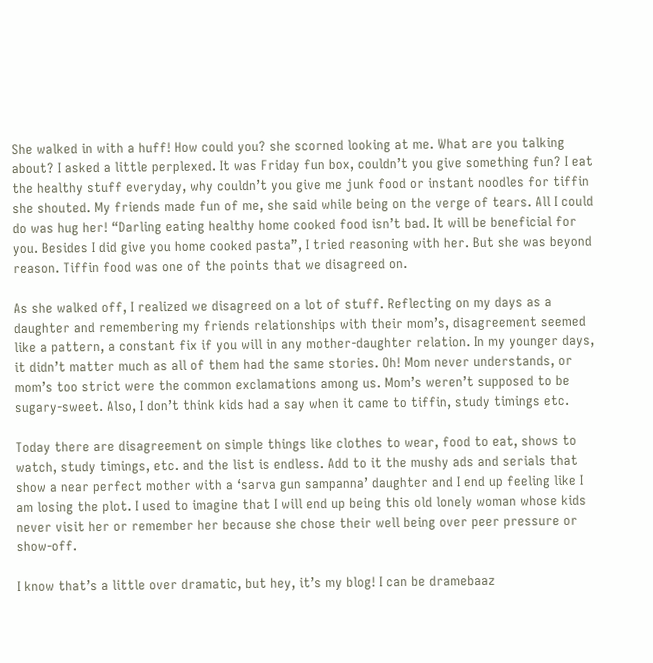She walked in with a huff! How could you? she scorned looking at me. What are you talking about? I asked a little perplexed. It was Friday fun box, couldn’t you give something fun? I eat the healthy stuff everyday, why couldn’t you give me junk food or instant noodles for tiffin she shouted. My friends made fun of me, she said while being on the verge of tears. All I could do was hug her! “Darling eating healthy home cooked food isn’t bad. It will be beneficial for you. Besides I did give you home cooked pasta”, I tried reasoning with her. But she was beyond reason. Tiffin food was one of the points that we disagreed on.

As she walked off, I realized we disagreed on a lot of stuff. Reflecting on my days as a daughter and remembering my friends relationships with their mom’s, disagreement seemed like a pattern, a constant fix if you will in any mother-daughter relation. In my younger days, it didn’t matter much as all of them had the same stories. Oh! Mom never understands, or mom’s too strict were the common exclamations among us. Mom’s weren’t supposed to be sugary-sweet. Also, I don’t think kids had a say when it came to tiffin, study timings etc.

Today there are disagreement on simple things like clothes to wear, food to eat, shows to watch, study timings, etc. and the list is endless. Add to it the mushy ads and serials that show a near perfect mother with a ‘sarva gun sampanna’ daughter and I end up feeling like I am losing the plot. I used to imagine that I will end up being this old lonely woman whose kids never visit her or remember her because she chose their well being over peer pressure or show-off.

I know that’s a little over dramatic, but hey, it’s my blog! I can be dramebaaz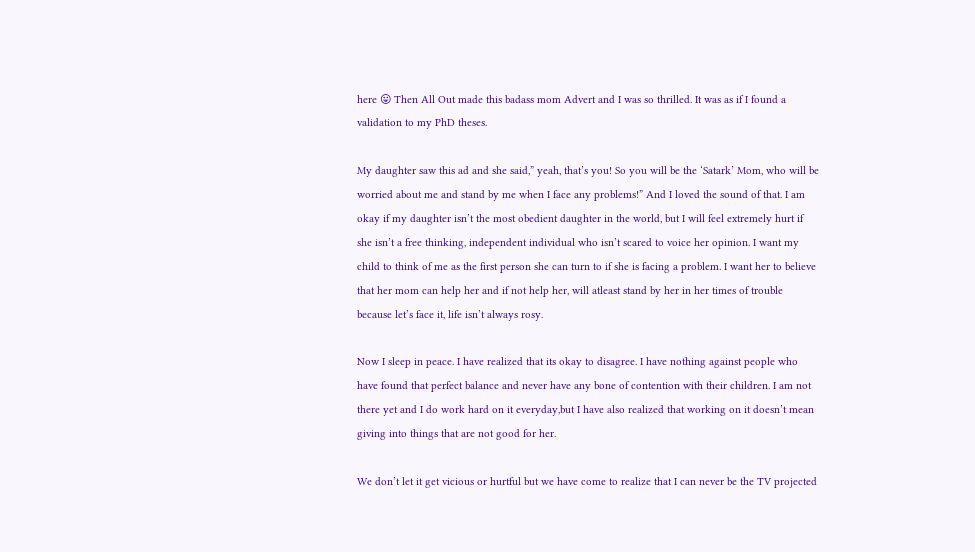here 😛 Then All Out made this badass mom Advert and I was so thrilled. It was as if I found a validation to my PhD theses.

My daughter saw this ad and she said,” yeah, that’s you! So you will be the ‘Satark’ Mom, who will be worried about me and stand by me when I face any problems!” And I loved the sound of that. I am okay if my daughter isn’t the most obedient daughter in the world, but I will feel extremely hurt if she isn’t a free thinking, independent individual who isn’t scared to voice her opinion. I want my child to think of me as the first person she can turn to if she is facing a problem. I want her to believe that her mom can help her and if not help her, will atleast stand by her in her times of trouble because let’s face it, life isn’t always rosy.

Now I sleep in peace. I have realized that its okay to disagree. I have nothing against people who have found that perfect balance and never have any bone of contention with their children. I am not there yet and I do work hard on it everyday,but I have also realized that working on it doesn’t mean giving into things that are not good for her.

We don’t let it get vicious or hurtful but we have come to realize that I can never be the TV projected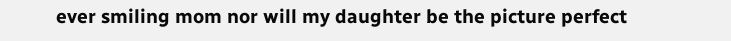ever smiling mom nor will my daughter be the picture perfect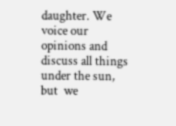daughter. We voice our opinions and discuss all things under the sun, but  we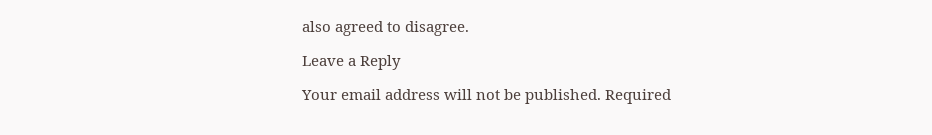also agreed to disagree.

Leave a Reply

Your email address will not be published. Required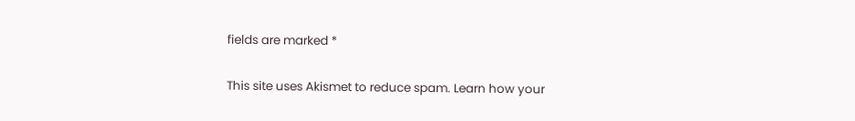fields are marked *

This site uses Akismet to reduce spam. Learn how your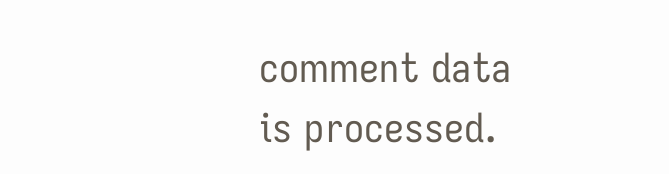comment data is processed.